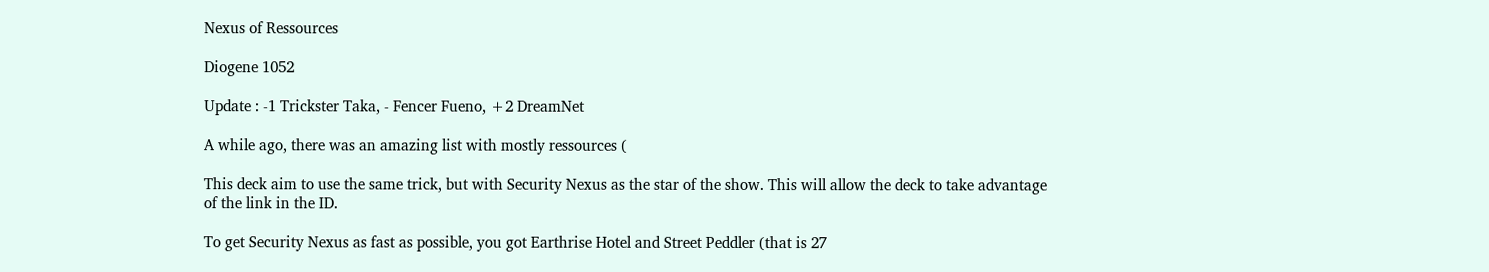Nexus of Ressources

Diogene 1052

Update : -1 Trickster Taka, - Fencer Fueno, +2 DreamNet

A while ago, there was an amazing list with mostly ressources (

This deck aim to use the same trick, but with Security Nexus as the star of the show. This will allow the deck to take advantage of the link in the ID.

To get Security Nexus as fast as possible, you got Earthrise Hotel and Street Peddler (that is 27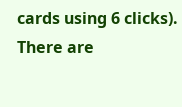cards using 6 clicks). There are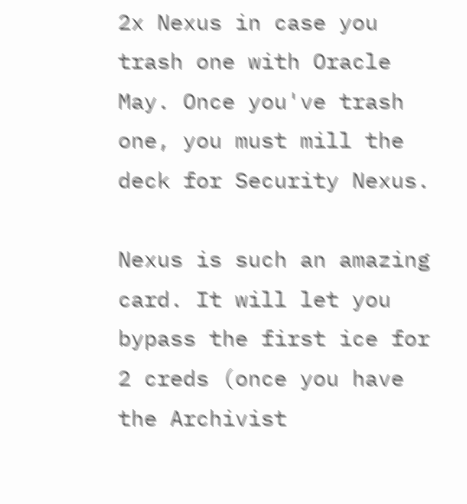2x Nexus in case you trash one with Oracle May. Once you've trash one, you must mill the deck for Security Nexus.

Nexus is such an amazing card. It will let you bypass the first ice for 2 creds (once you have the Archivist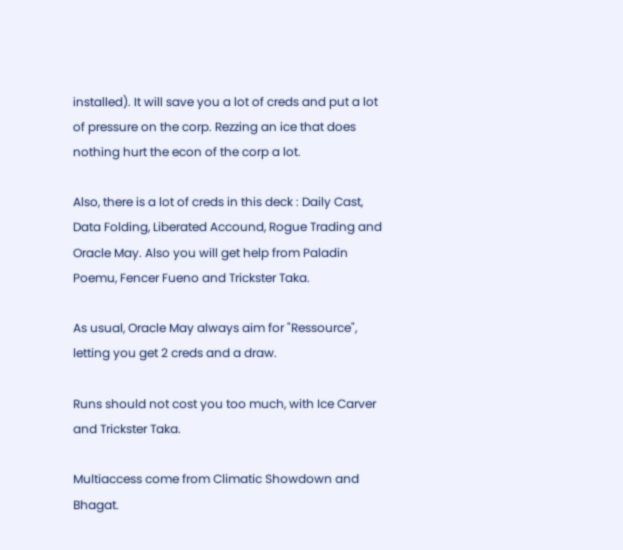installed). It will save you a lot of creds and put a lot of pressure on the corp. Rezzing an ice that does nothing hurt the econ of the corp a lot.

Also, there is a lot of creds in this deck : Daily Cast, Data Folding, Liberated Accound, Rogue Trading and Oracle May. Also you will get help from Paladin Poemu, Fencer Fueno and Trickster Taka.

As usual, Oracle May always aim for "Ressource", letting you get 2 creds and a draw.

Runs should not cost you too much, with Ice Carver and Trickster Taka.

Multiaccess come from Climatic Showdown and Bhagat.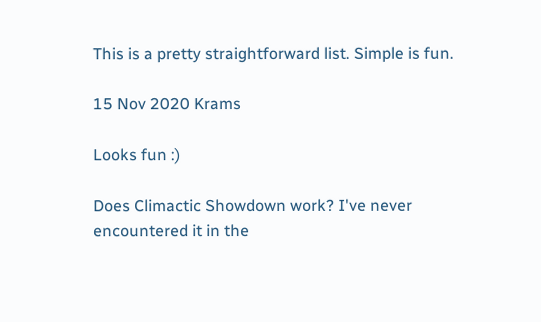This is a pretty straightforward list. Simple is fun.

15 Nov 2020 Krams

Looks fun :)

Does Climactic Showdown work? I've never encountered it in the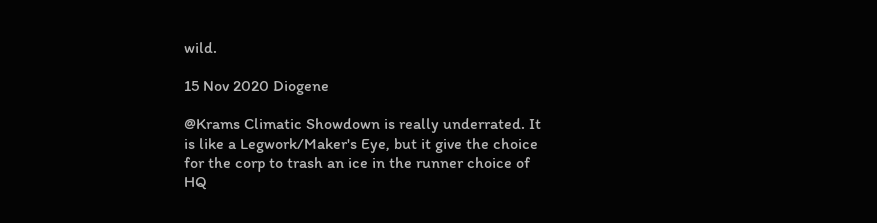wild.

15 Nov 2020 Diogene

@Krams Climatic Showdown is really underrated. It is like a Legwork/Maker's Eye, but it give the choice for the corp to trash an ice in the runner choice of HQ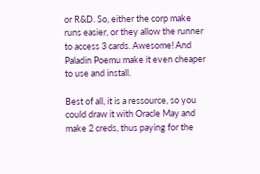or R&D. So, either the corp make runs easier, or they allow the runner to access 3 cards. Awesome! And Paladin Poemu make it even cheaper to use and install.

Best of all, it is a ressource, so you could draw it with Oracle May and make 2 creds, thus paying for the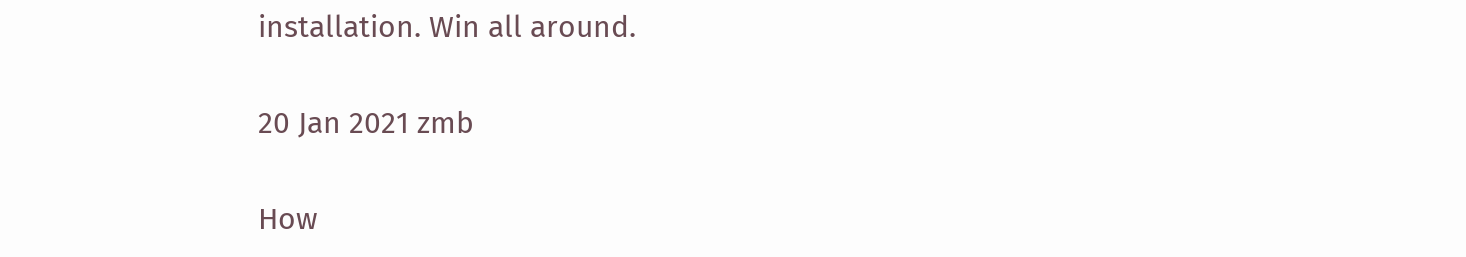installation. Win all around.

20 Jan 2021 zmb

How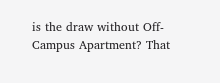is the draw without Off-Campus Apartment? That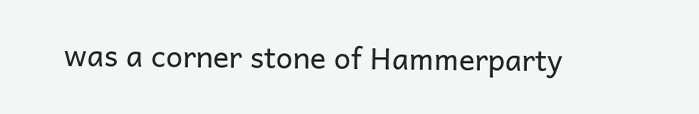was a corner stone of Hammerparty